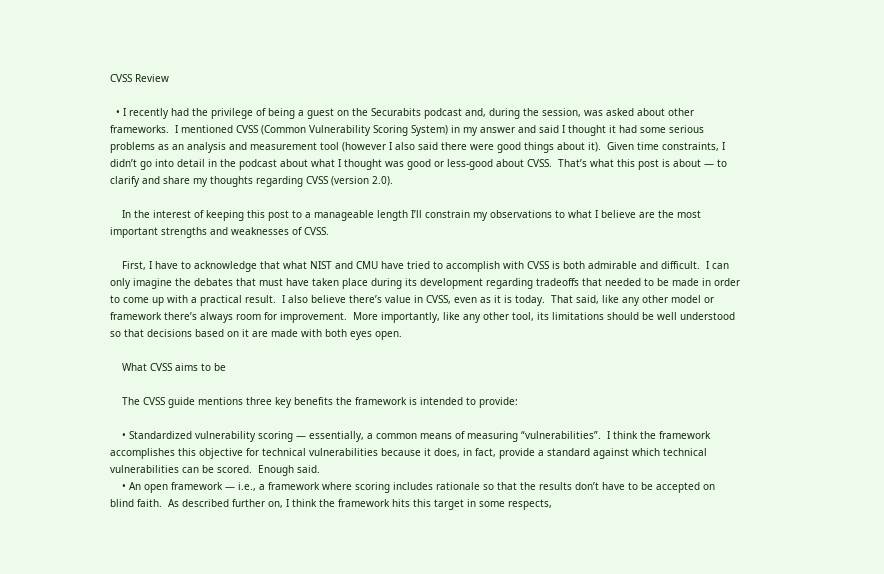CVSS Review

  • I recently had the privilege of being a guest on the Securabits podcast and, during the session, was asked about other frameworks.  I mentioned CVSS (Common Vulnerability Scoring System) in my answer and said I thought it had some serious problems as an analysis and measurement tool (however I also said there were good things about it).  Given time constraints, I didn’t go into detail in the podcast about what I thought was good or less-good about CVSS.  That’s what this post is about — to clarify and share my thoughts regarding CVSS (version 2.0).

    In the interest of keeping this post to a manageable length I’ll constrain my observations to what I believe are the most important strengths and weaknesses of CVSS.

    First, I have to acknowledge that what NIST and CMU have tried to accomplish with CVSS is both admirable and difficult.  I can only imagine the debates that must have taken place during its development regarding tradeoffs that needed to be made in order to come up with a practical result.  I also believe there’s value in CVSS, even as it is today.  That said, like any other model or framework there’s always room for improvement.  More importantly, like any other tool, its limitations should be well understood so that decisions based on it are made with both eyes open.

    What CVSS aims to be

    The CVSS guide mentions three key benefits the framework is intended to provide:

    • Standardized vulnerability scoring — essentially, a common means of measuring “vulnerabilities”.  I think the framework accomplishes this objective for technical vulnerabilities because it does, in fact, provide a standard against which technical vulnerabilities can be scored.  Enough said.
    • An open framework — i.e., a framework where scoring includes rationale so that the results don’t have to be accepted on blind faith.  As described further on, I think the framework hits this target in some respects,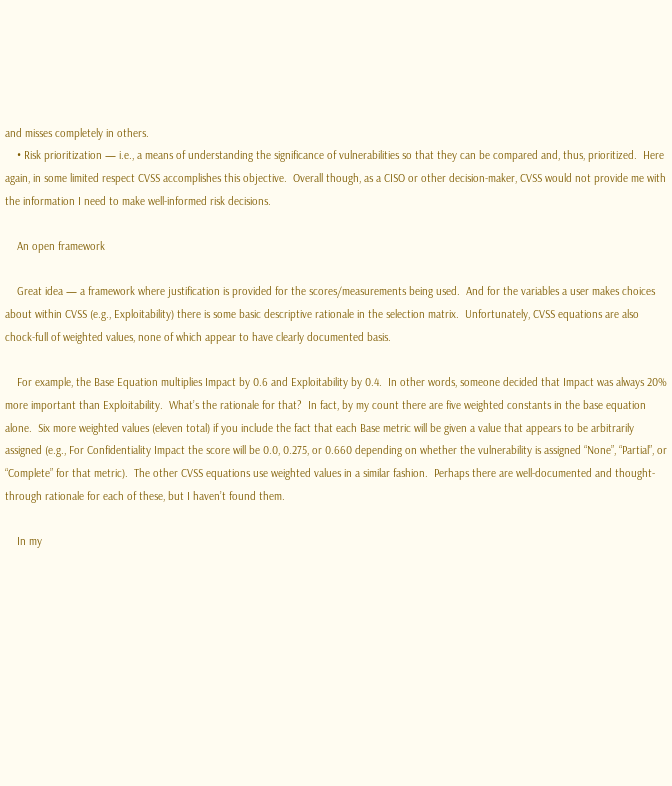and misses completely in others.
    • Risk prioritization — i.e., a means of understanding the significance of vulnerabilities so that they can be compared and, thus, prioritized.  Here again, in some limited respect CVSS accomplishes this objective.  Overall though, as a CISO or other decision-maker, CVSS would not provide me with the information I need to make well-informed risk decisions.

    An open framework

    Great idea — a framework where justification is provided for the scores/measurements being used.  And for the variables a user makes choices about within CVSS (e.g., Exploitability) there is some basic descriptive rationale in the selection matrix.  Unfortunately, CVSS equations are also chock-full of weighted values, none of which appear to have clearly documented basis.

    For example, the Base Equation multiplies Impact by 0.6 and Exploitability by 0.4.  In other words, someone decided that Impact was always 20% more important than Exploitability.  What’s the rationale for that?  In fact, by my count there are five weighted constants in the base equation alone.  Six more weighted values (eleven total) if you include the fact that each Base metric will be given a value that appears to be arbitrarily assigned (e.g., For Confidentiality Impact the score will be 0.0, 0.275, or 0.660 depending on whether the vulnerability is assigned “None”, “Partial”, or “Complete” for that metric).  The other CVSS equations use weighted values in a similar fashion.  Perhaps there are well-documented and thought-through rationale for each of these, but I haven’t found them.

    In my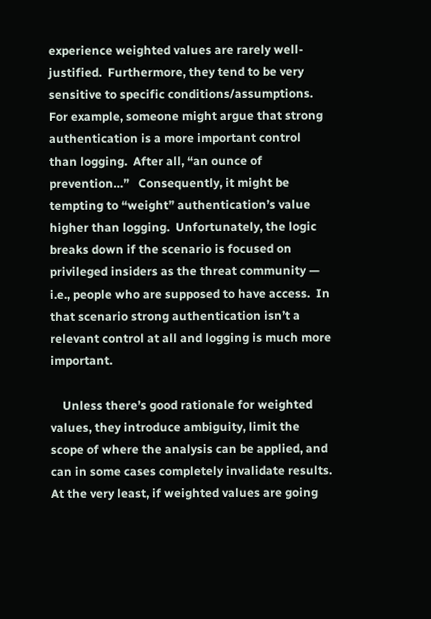experience weighted values are rarely well-justified.  Furthermore, they tend to be very sensitive to specific conditions/assumptions.  For example, someone might argue that strong authentication is a more important control than logging.  After all, “an ounce of prevention…”   Consequently, it might be tempting to “weight” authentication’s value higher than logging.  Unfortunately, the logic breaks down if the scenario is focused on privileged insiders as the threat community — i.e., people who are supposed to have access.  In that scenario strong authentication isn’t a relevant control at all and logging is much more important.

    Unless there’s good rationale for weighted values, they introduce ambiguity, limit the scope of where the analysis can be applied, and can in some cases completely invalidate results.  At the very least, if weighted values are going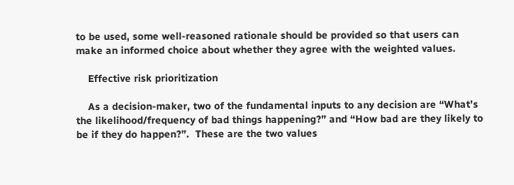to be used, some well-reasoned rationale should be provided so that users can make an informed choice about whether they agree with the weighted values.

    Effective risk prioritization

    As a decision-maker, two of the fundamental inputs to any decision are “What’s the likelihood/frequency of bad things happening?” and “How bad are they likely to be if they do happen?”.  These are the two values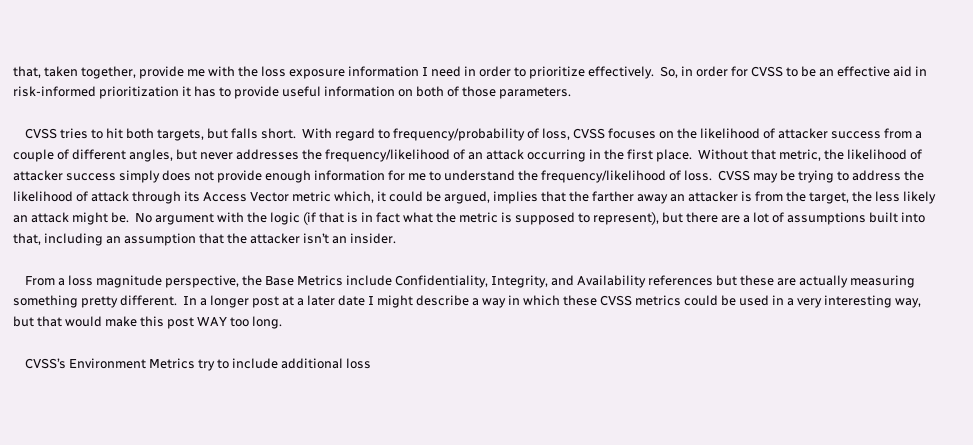that, taken together, provide me with the loss exposure information I need in order to prioritize effectively.  So, in order for CVSS to be an effective aid in risk-informed prioritization it has to provide useful information on both of those parameters.

    CVSS tries to hit both targets, but falls short.  With regard to frequency/probability of loss, CVSS focuses on the likelihood of attacker success from a couple of different angles, but never addresses the frequency/likelihood of an attack occurring in the first place.  Without that metric, the likelihood of attacker success simply does not provide enough information for me to understand the frequency/likelihood of loss.  CVSS may be trying to address the likelihood of attack through its Access Vector metric which, it could be argued, implies that the farther away an attacker is from the target, the less likely an attack might be.  No argument with the logic (if that is in fact what the metric is supposed to represent), but there are a lot of assumptions built into that, including an assumption that the attacker isn’t an insider.

    From a loss magnitude perspective, the Base Metrics include Confidentiality, Integrity, and Availability references but these are actually measuring something pretty different.  In a longer post at a later date I might describe a way in which these CVSS metrics could be used in a very interesting way, but that would make this post WAY too long.

    CVSS’s Environment Metrics try to include additional loss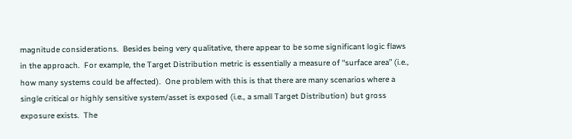magnitude considerations.  Besides being very qualitative, there appear to be some significant logic flaws in the approach.  For example, the Target Distribution metric is essentially a measure of “surface area” (i.e., how many systems could be affected).  One problem with this is that there are many scenarios where a single critical or highly sensitive system/asset is exposed (i.e., a small Target Distribution) but gross exposure exists.  The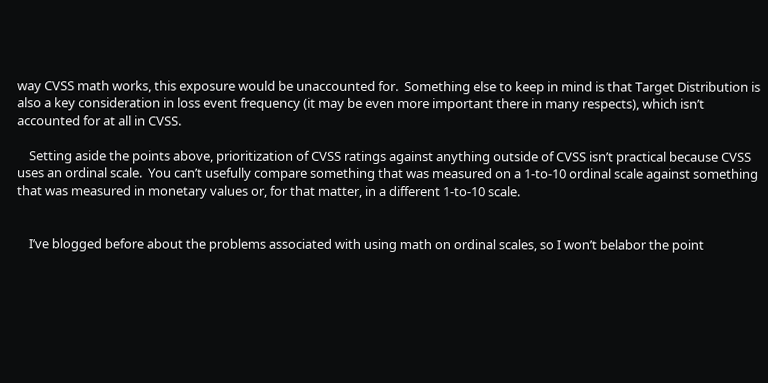way CVSS math works, this exposure would be unaccounted for.  Something else to keep in mind is that Target Distribution is also a key consideration in loss event frequency (it may be even more important there in many respects), which isn’t accounted for at all in CVSS.

    Setting aside the points above, prioritization of CVSS ratings against anything outside of CVSS isn’t practical because CVSS uses an ordinal scale.  You can’t usefully compare something that was measured on a 1-to-10 ordinal scale against something that was measured in monetary values or, for that matter, in a different 1-to-10 scale.


    I’ve blogged before about the problems associated with using math on ordinal scales, so I won’t belabor the point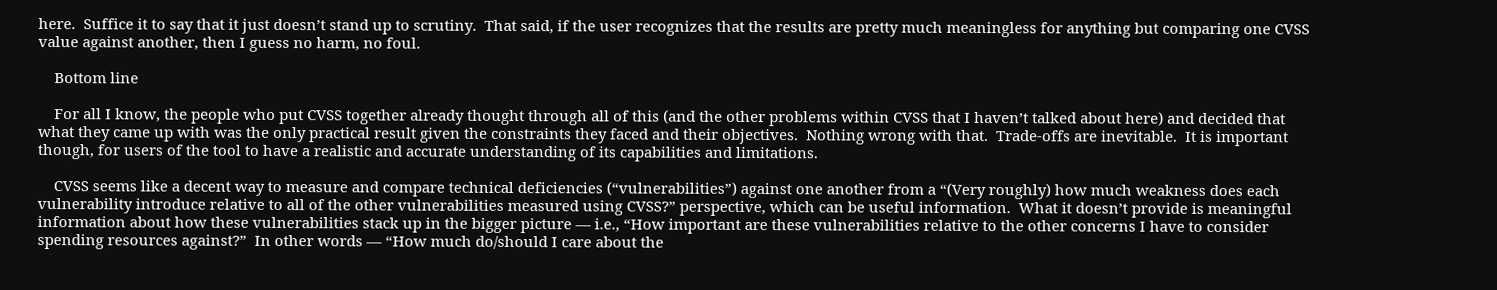here.  Suffice it to say that it just doesn’t stand up to scrutiny.  That said, if the user recognizes that the results are pretty much meaningless for anything but comparing one CVSS value against another, then I guess no harm, no foul.

    Bottom line

    For all I know, the people who put CVSS together already thought through all of this (and the other problems within CVSS that I haven’t talked about here) and decided that what they came up with was the only practical result given the constraints they faced and their objectives.  Nothing wrong with that.  Trade-offs are inevitable.  It is important though, for users of the tool to have a realistic and accurate understanding of its capabilities and limitations.

    CVSS seems like a decent way to measure and compare technical deficiencies (“vulnerabilities”) against one another from a “(Very roughly) how much weakness does each vulnerability introduce relative to all of the other vulnerabilities measured using CVSS?” perspective, which can be useful information.  What it doesn’t provide is meaningful information about how these vulnerabilities stack up in the bigger picture — i.e., “How important are these vulnerabilities relative to the other concerns I have to consider spending resources against?”  In other words — “How much do/should I care about the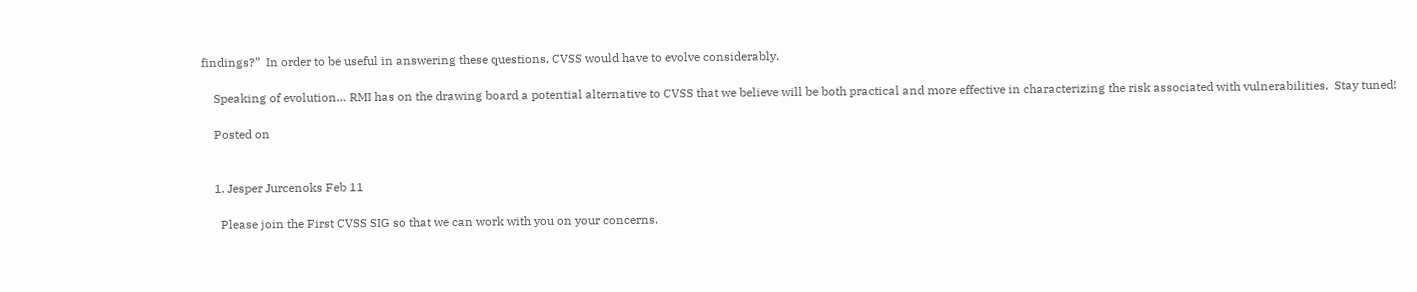findings?”  In order to be useful in answering these questions, CVSS would have to evolve considerably.

    Speaking of evolution… RMI has on the drawing board a potential alternative to CVSS that we believe will be both practical and more effective in characterizing the risk associated with vulnerabilities.  Stay tuned!

    Posted on


    1. Jesper Jurcenoks Feb 11

      Please join the First CVSS SIG so that we can work with you on your concerns.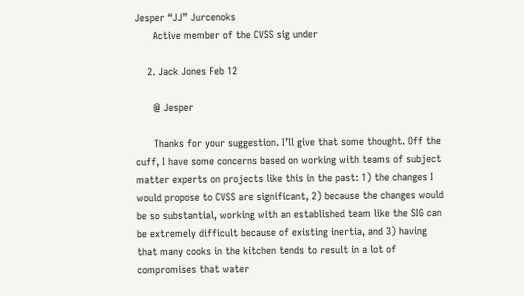Jesper “JJ” Jurcenoks
      Active member of the CVSS sig under

    2. Jack Jones Feb 12

      @ Jesper

      Thanks for your suggestion. I’ll give that some thought. Off the cuff, I have some concerns based on working with teams of subject matter experts on projects like this in the past: 1) the changes I would propose to CVSS are significant, 2) because the changes would be so substantial, working with an established team like the SIG can be extremely difficult because of existing inertia, and 3) having that many cooks in the kitchen tends to result in a lot of compromises that water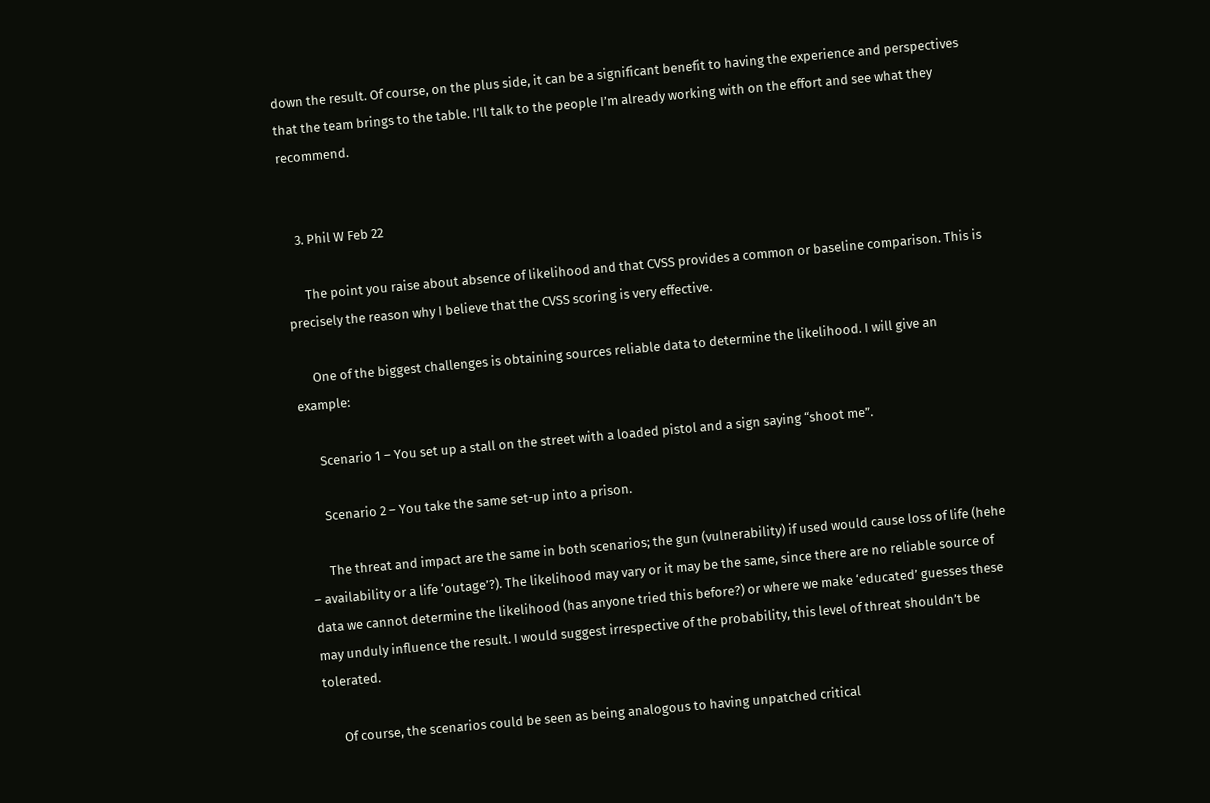down the result. Of course, on the plus side, it can be a significant benefit to having the experience and perspectives that the team brings to the table. I’ll talk to the people I’m already working with on the effort and see what they recommend.


    3. Phil W Feb 22

      The point you raise about absence of likelihood and that CVSS provides a common or baseline comparison. This is precisely the reason why I believe that the CVSS scoring is very effective.

      One of the biggest challenges is obtaining sources reliable data to determine the likelihood. I will give an example:

      Scenario 1 – You set up a stall on the street with a loaded pistol and a sign saying “shoot me”.

      Scenario 2 – You take the same set-up into a prison.

      The threat and impact are the same in both scenarios; the gun (vulnerability) if used would cause loss of life (hehe – availability or a life ‘outage’?). The likelihood may vary or it may be the same, since there are no reliable source of data we cannot determine the likelihood (has anyone tried this before?) or where we make ‘educated’ guesses these may unduly influence the result. I would suggest irrespective of the probability, this level of threat shouldn’t be tolerated.

      Of course, the scenarios could be seen as being analogous to having unpatched critical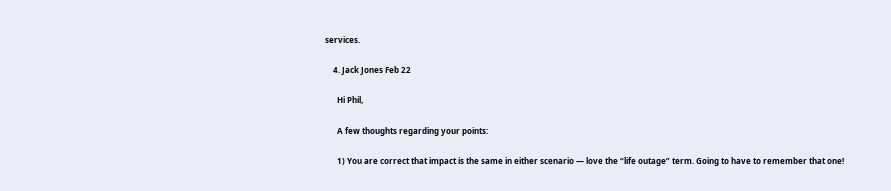services.

    4. Jack Jones Feb 22

      Hi Phil,

      A few thoughts regarding your points:

      1) You are correct that impact is the same in either scenario — love the “life outage” term. Going to have to remember that one!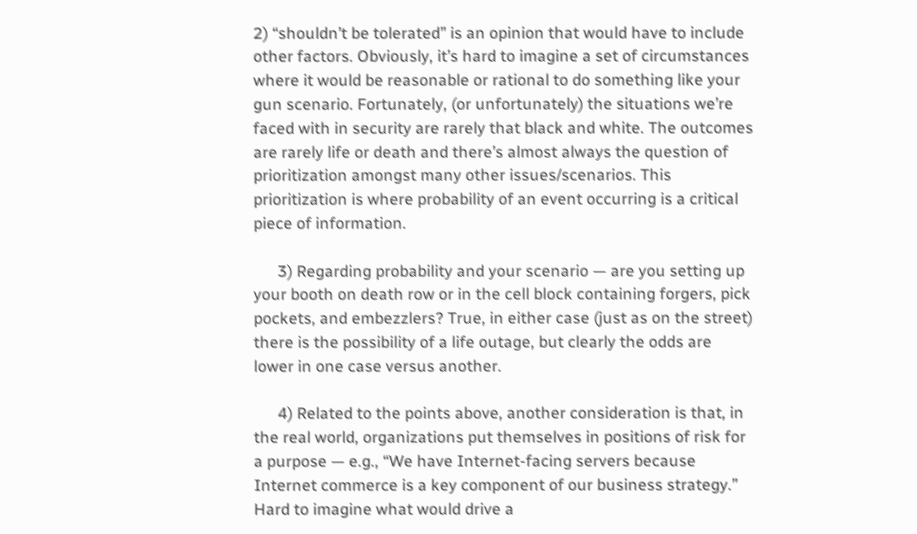2) “shouldn’t be tolerated” is an opinion that would have to include other factors. Obviously, it’s hard to imagine a set of circumstances where it would be reasonable or rational to do something like your gun scenario. Fortunately, (or unfortunately) the situations we’re faced with in security are rarely that black and white. The outcomes are rarely life or death and there’s almost always the question of prioritization amongst many other issues/scenarios. This prioritization is where probability of an event occurring is a critical piece of information.

      3) Regarding probability and your scenario — are you setting up your booth on death row or in the cell block containing forgers, pick pockets, and embezzlers? True, in either case (just as on the street) there is the possibility of a life outage, but clearly the odds are lower in one case versus another.

      4) Related to the points above, another consideration is that, in the real world, organizations put themselves in positions of risk for a purpose — e.g., “We have Internet-facing servers because Internet commerce is a key component of our business strategy.” Hard to imagine what would drive a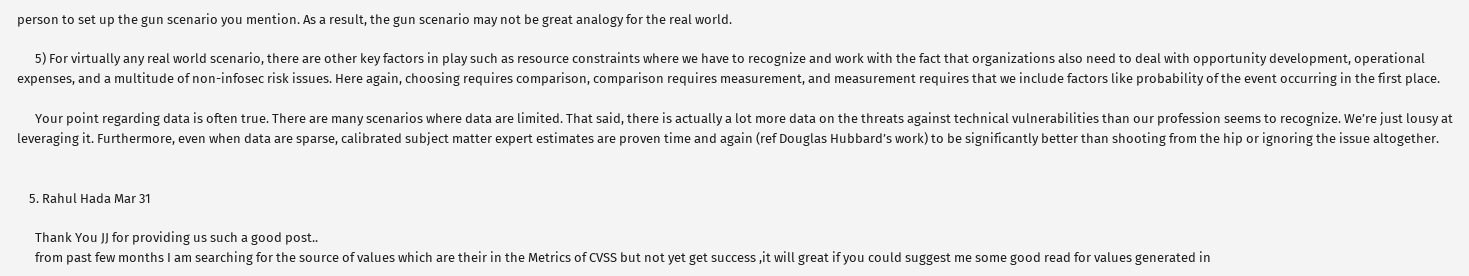person to set up the gun scenario you mention. As a result, the gun scenario may not be great analogy for the real world.

      5) For virtually any real world scenario, there are other key factors in play such as resource constraints where we have to recognize and work with the fact that organizations also need to deal with opportunity development, operational expenses, and a multitude of non-infosec risk issues. Here again, choosing requires comparison, comparison requires measurement, and measurement requires that we include factors like probability of the event occurring in the first place.

      Your point regarding data is often true. There are many scenarios where data are limited. That said, there is actually a lot more data on the threats against technical vulnerabilities than our profession seems to recognize. We’re just lousy at leveraging it. Furthermore, even when data are sparse, calibrated subject matter expert estimates are proven time and again (ref Douglas Hubbard’s work) to be significantly better than shooting from the hip or ignoring the issue altogether.


    5. Rahul Hada Mar 31

      Thank You JJ for providing us such a good post..
      from past few months I am searching for the source of values which are their in the Metrics of CVSS but not yet get success ,it will great if you could suggest me some good read for values generated in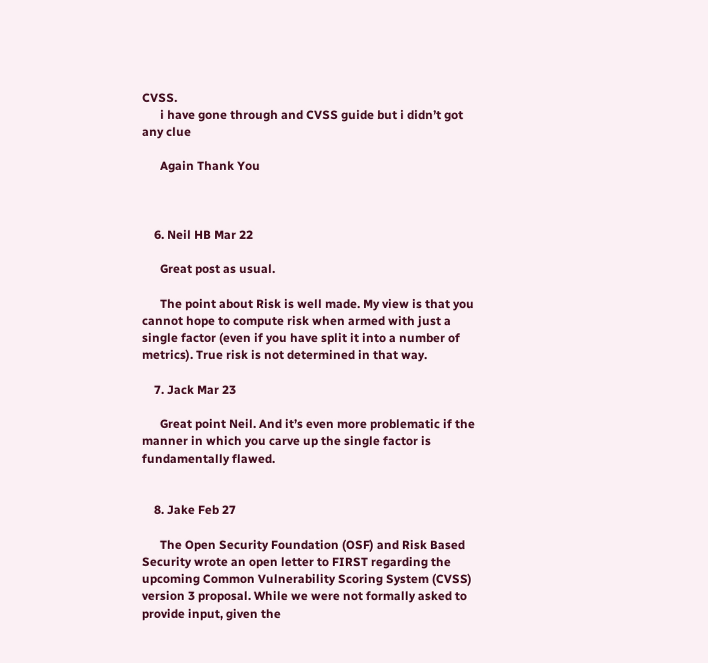CVSS.
      i have gone through and CVSS guide but i didn’t got any clue

      Again Thank You



    6. Neil HB Mar 22

      Great post as usual.

      The point about Risk is well made. My view is that you cannot hope to compute risk when armed with just a single factor (even if you have split it into a number of metrics). True risk is not determined in that way.

    7. Jack Mar 23

      Great point Neil. And it’s even more problematic if the manner in which you carve up the single factor is fundamentally flawed.


    8. Jake Feb 27

      The Open Security Foundation (OSF) and Risk Based Security wrote an open letter to FIRST regarding the upcoming Common Vulnerability Scoring System (CVSS) version 3 proposal. While we were not formally asked to provide input, given the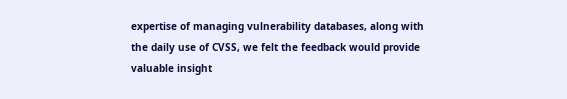expertise of managing vulnerability databases, along with the daily use of CVSS, we felt the feedback would provide valuable insight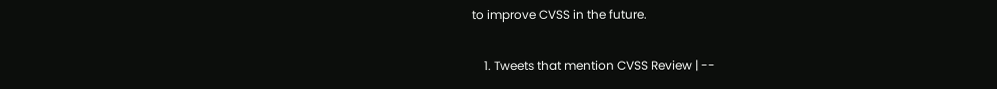to improve CVSS in the future.

    1. Tweets that mention CVSS Review | --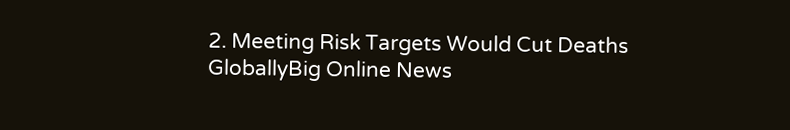2. Meeting Risk Targets Would Cut Deaths GloballyBig Online News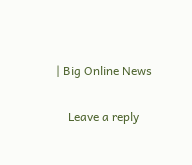| Big Online News

    Leave a reply